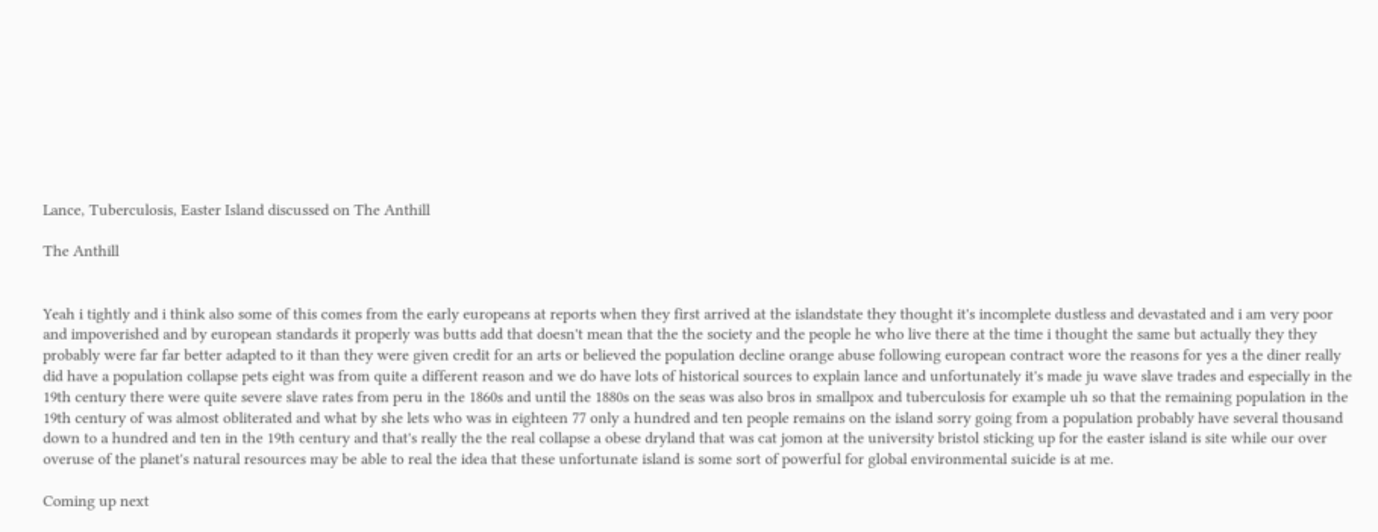Lance, Tuberculosis, Easter Island discussed on The Anthill

The Anthill


Yeah i tightly and i think also some of this comes from the early europeans at reports when they first arrived at the islandstate they thought it's incomplete dustless and devastated and i am very poor and impoverished and by european standards it properly was butts add that doesn't mean that the the society and the people he who live there at the time i thought the same but actually they they probably were far far better adapted to it than they were given credit for an arts or believed the population decline orange abuse following european contract wore the reasons for yes a the diner really did have a population collapse pets eight was from quite a different reason and we do have lots of historical sources to explain lance and unfortunately it's made ju wave slave trades and especially in the 19th century there were quite severe slave rates from peru in the 1860s and until the 1880s on the seas was also bros in smallpox and tuberculosis for example uh so that the remaining population in the 19th century of was almost obliterated and what by she lets who was in eighteen 77 only a hundred and ten people remains on the island sorry going from a population probably have several thousand down to a hundred and ten in the 19th century and that's really the the real collapse a obese dryland that was cat jomon at the university bristol sticking up for the easter island is site while our over overuse of the planet's natural resources may be able to real the idea that these unfortunate island is some sort of powerful for global environmental suicide is at me.

Coming up next